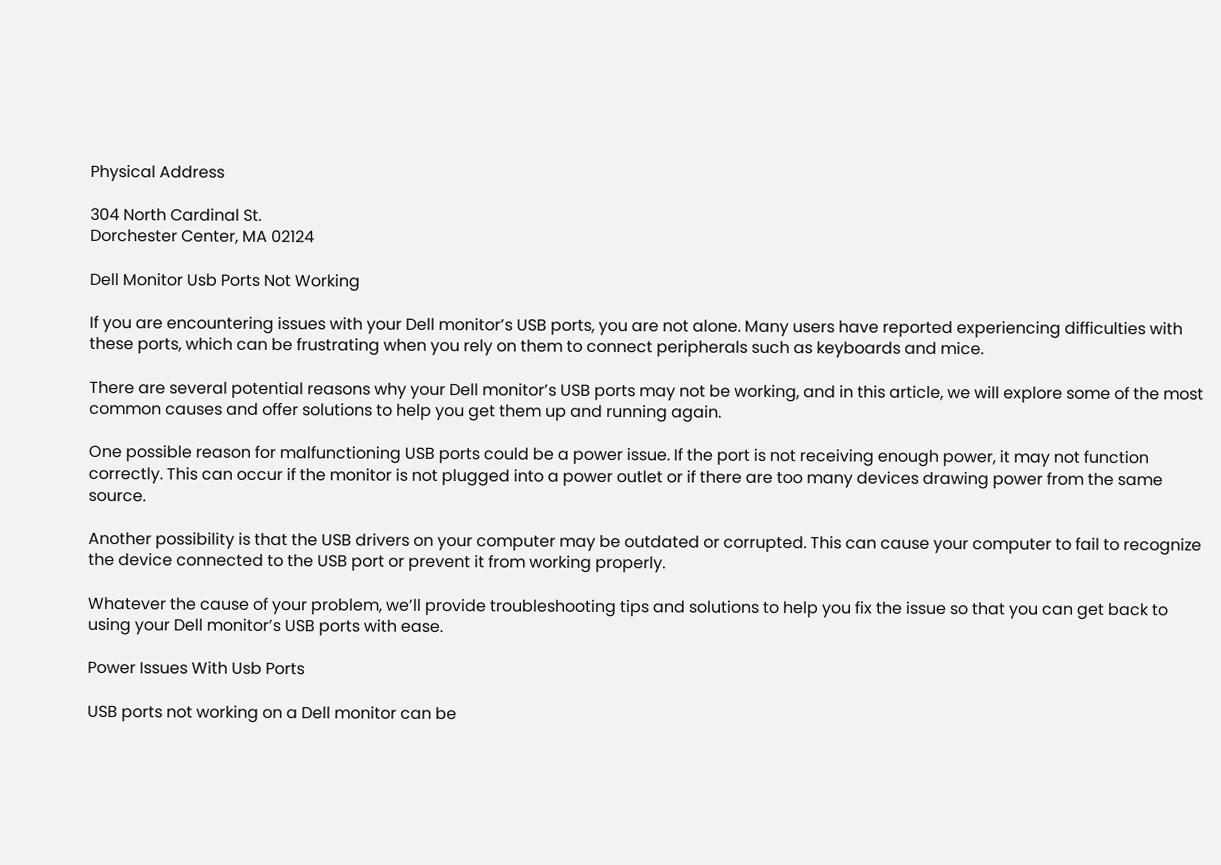Physical Address

304 North Cardinal St.
Dorchester Center, MA 02124

Dell Monitor Usb Ports Not Working

If you are encountering issues with your Dell monitor’s USB ports, you are not alone. Many users have reported experiencing difficulties with these ports, which can be frustrating when you rely on them to connect peripherals such as keyboards and mice.

There are several potential reasons why your Dell monitor’s USB ports may not be working, and in this article, we will explore some of the most common causes and offer solutions to help you get them up and running again.

One possible reason for malfunctioning USB ports could be a power issue. If the port is not receiving enough power, it may not function correctly. This can occur if the monitor is not plugged into a power outlet or if there are too many devices drawing power from the same source.

Another possibility is that the USB drivers on your computer may be outdated or corrupted. This can cause your computer to fail to recognize the device connected to the USB port or prevent it from working properly.

Whatever the cause of your problem, we’ll provide troubleshooting tips and solutions to help you fix the issue so that you can get back to using your Dell monitor’s USB ports with ease.

Power Issues With Usb Ports

USB ports not working on a Dell monitor can be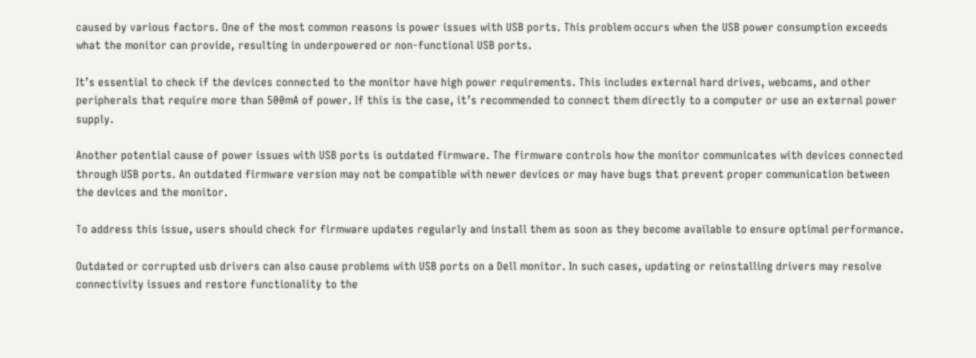caused by various factors. One of the most common reasons is power issues with USB ports. This problem occurs when the USB power consumption exceeds what the monitor can provide, resulting in underpowered or non-functional USB ports.

It’s essential to check if the devices connected to the monitor have high power requirements. This includes external hard drives, webcams, and other peripherals that require more than 500mA of power. If this is the case, it’s recommended to connect them directly to a computer or use an external power supply.

Another potential cause of power issues with USB ports is outdated firmware. The firmware controls how the monitor communicates with devices connected through USB ports. An outdated firmware version may not be compatible with newer devices or may have bugs that prevent proper communication between the devices and the monitor.

To address this issue, users should check for firmware updates regularly and install them as soon as they become available to ensure optimal performance.

Outdated or corrupted usb drivers can also cause problems with USB ports on a Dell monitor. In such cases, updating or reinstalling drivers may resolve connectivity issues and restore functionality to the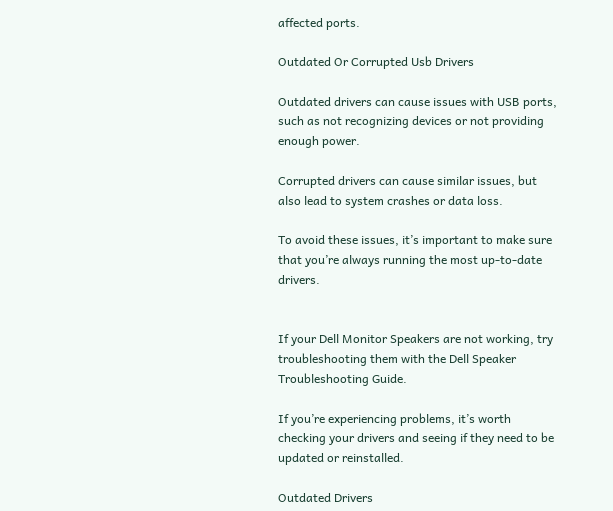affected ports.

Outdated Or Corrupted Usb Drivers

Outdated drivers can cause issues with USB ports, such as not recognizing devices or not providing enough power.

Corrupted drivers can cause similar issues, but also lead to system crashes or data loss.

To avoid these issues, it’s important to make sure that you’re always running the most up-to-date drivers.


If your Dell Monitor Speakers are not working, try troubleshooting them with the Dell Speaker Troubleshooting Guide.

If you’re experiencing problems, it’s worth checking your drivers and seeing if they need to be updated or reinstalled.

Outdated Drivers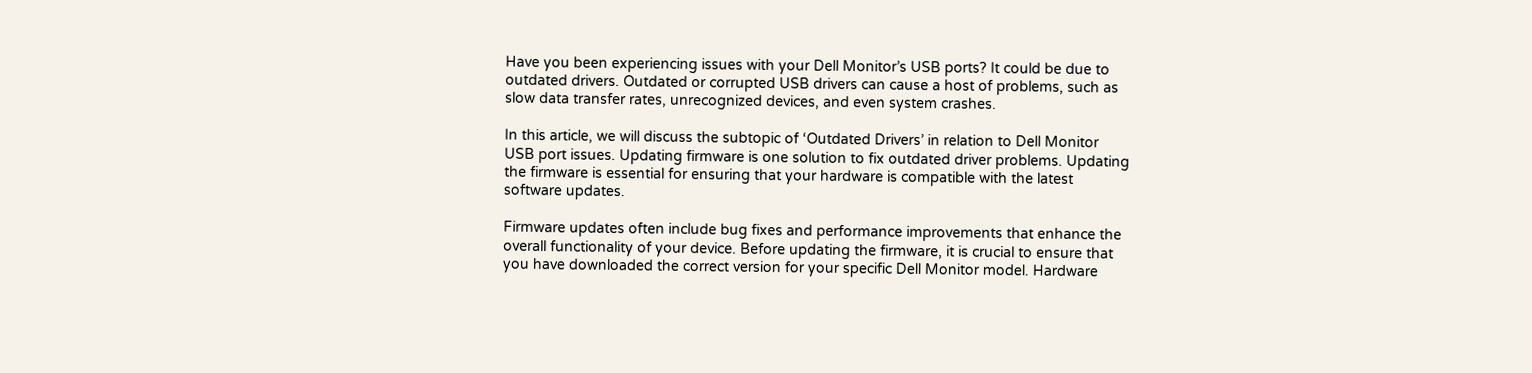Have you been experiencing issues with your Dell Monitor’s USB ports? It could be due to outdated drivers. Outdated or corrupted USB drivers can cause a host of problems, such as slow data transfer rates, unrecognized devices, and even system crashes.

In this article, we will discuss the subtopic of ‘Outdated Drivers’ in relation to Dell Monitor USB port issues. Updating firmware is one solution to fix outdated driver problems. Updating the firmware is essential for ensuring that your hardware is compatible with the latest software updates.

Firmware updates often include bug fixes and performance improvements that enhance the overall functionality of your device. Before updating the firmware, it is crucial to ensure that you have downloaded the correct version for your specific Dell Monitor model. Hardware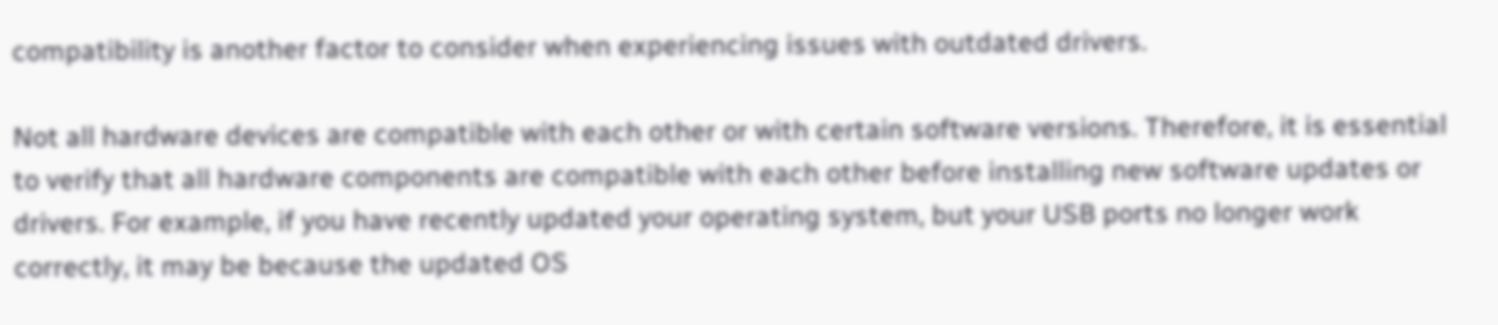compatibility is another factor to consider when experiencing issues with outdated drivers.

Not all hardware devices are compatible with each other or with certain software versions. Therefore, it is essential to verify that all hardware components are compatible with each other before installing new software updates or drivers. For example, if you have recently updated your operating system, but your USB ports no longer work correctly, it may be because the updated OS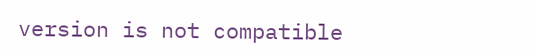version is not compatible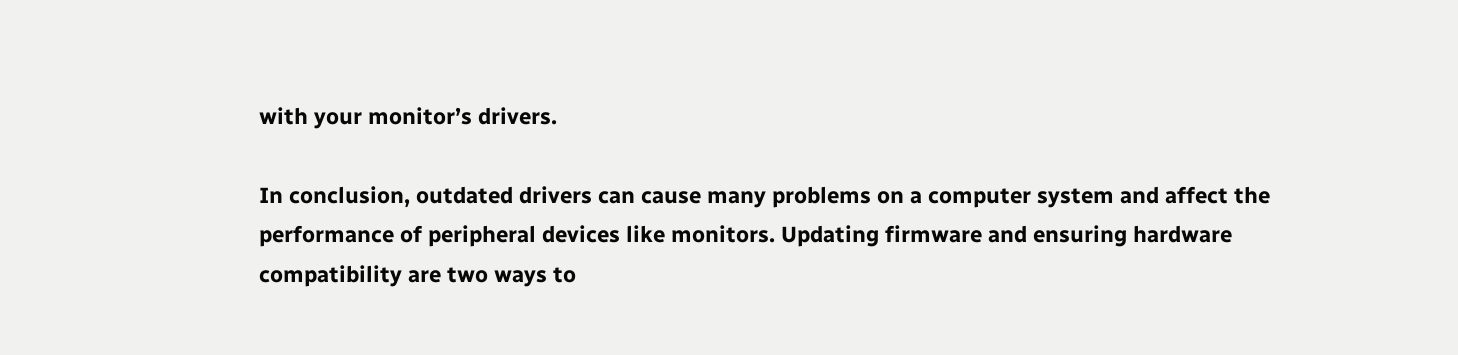with your monitor’s drivers.

In conclusion, outdated drivers can cause many problems on a computer system and affect the performance of peripheral devices like monitors. Updating firmware and ensuring hardware compatibility are two ways to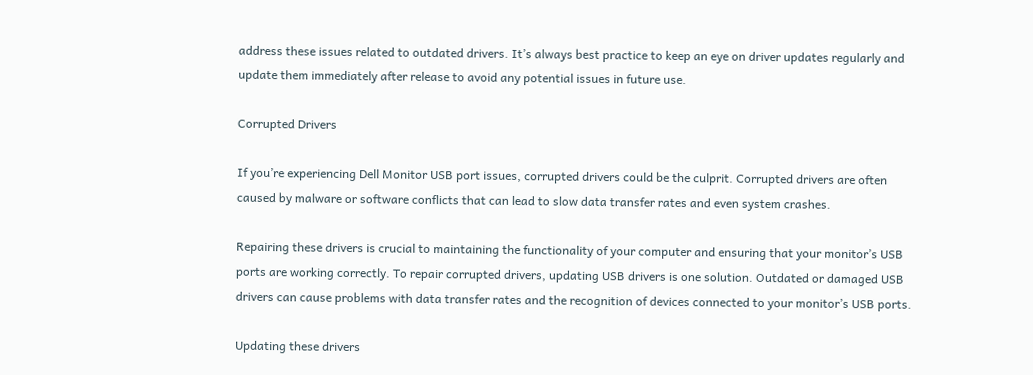address these issues related to outdated drivers. It’s always best practice to keep an eye on driver updates regularly and update them immediately after release to avoid any potential issues in future use.

Corrupted Drivers

If you’re experiencing Dell Monitor USB port issues, corrupted drivers could be the culprit. Corrupted drivers are often caused by malware or software conflicts that can lead to slow data transfer rates and even system crashes.

Repairing these drivers is crucial to maintaining the functionality of your computer and ensuring that your monitor’s USB ports are working correctly. To repair corrupted drivers, updating USB drivers is one solution. Outdated or damaged USB drivers can cause problems with data transfer rates and the recognition of devices connected to your monitor’s USB ports.

Updating these drivers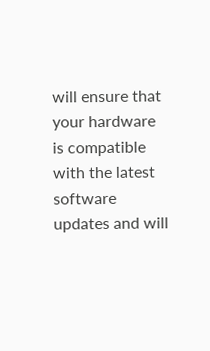will ensure that your hardware is compatible with the latest software updates and will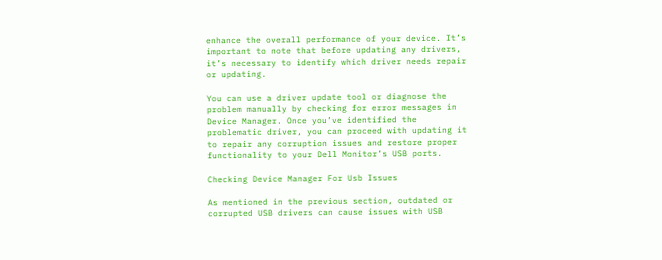enhance the overall performance of your device. It’s important to note that before updating any drivers, it’s necessary to identify which driver needs repair or updating.

You can use a driver update tool or diagnose the problem manually by checking for error messages in Device Manager. Once you’ve identified the problematic driver, you can proceed with updating it to repair any corruption issues and restore proper functionality to your Dell Monitor’s USB ports.

Checking Device Manager For Usb Issues

As mentioned in the previous section, outdated or corrupted USB drivers can cause issues with USB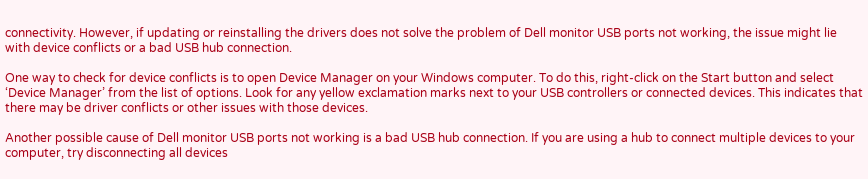connectivity. However, if updating or reinstalling the drivers does not solve the problem of Dell monitor USB ports not working, the issue might lie with device conflicts or a bad USB hub connection.

One way to check for device conflicts is to open Device Manager on your Windows computer. To do this, right-click on the Start button and select ‘Device Manager’ from the list of options. Look for any yellow exclamation marks next to your USB controllers or connected devices. This indicates that there may be driver conflicts or other issues with those devices.

Another possible cause of Dell monitor USB ports not working is a bad USB hub connection. If you are using a hub to connect multiple devices to your computer, try disconnecting all devices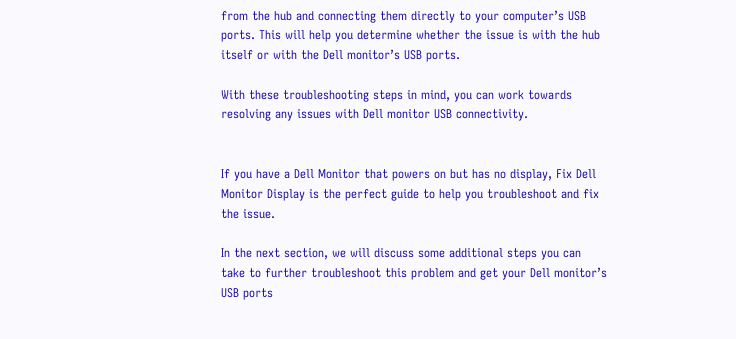from the hub and connecting them directly to your computer’s USB ports. This will help you determine whether the issue is with the hub itself or with the Dell monitor’s USB ports.

With these troubleshooting steps in mind, you can work towards resolving any issues with Dell monitor USB connectivity.


If you have a Dell Monitor that powers on but has no display, Fix Dell Monitor Display is the perfect guide to help you troubleshoot and fix the issue.

In the next section, we will discuss some additional steps you can take to further troubleshoot this problem and get your Dell monitor’s USB ports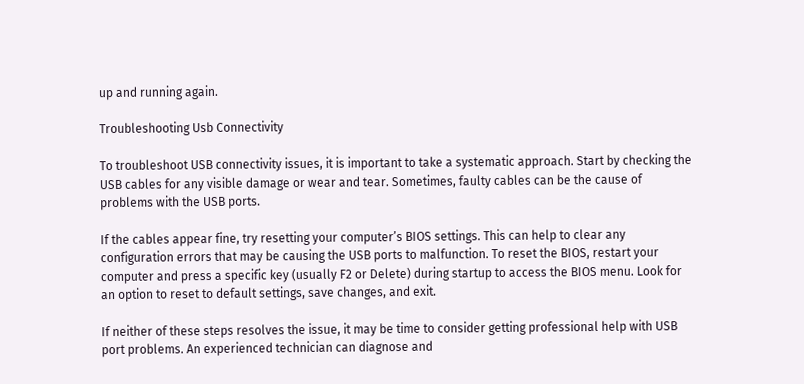up and running again.

Troubleshooting Usb Connectivity

To troubleshoot USB connectivity issues, it is important to take a systematic approach. Start by checking the USB cables for any visible damage or wear and tear. Sometimes, faulty cables can be the cause of problems with the USB ports.

If the cables appear fine, try resetting your computer’s BIOS settings. This can help to clear any configuration errors that may be causing the USB ports to malfunction. To reset the BIOS, restart your computer and press a specific key (usually F2 or Delete) during startup to access the BIOS menu. Look for an option to reset to default settings, save changes, and exit.

If neither of these steps resolves the issue, it may be time to consider getting professional help with USB port problems. An experienced technician can diagnose and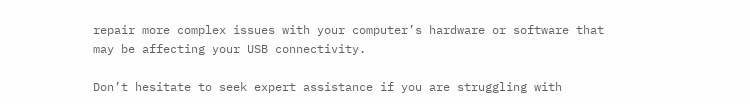repair more complex issues with your computer’s hardware or software that may be affecting your USB connectivity.

Don’t hesitate to seek expert assistance if you are struggling with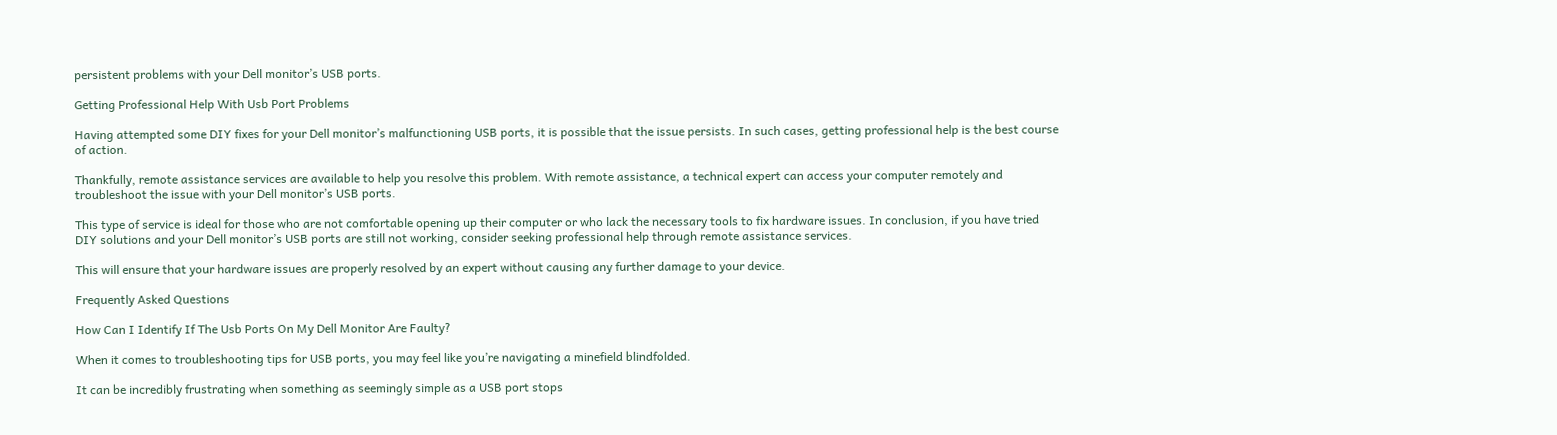persistent problems with your Dell monitor’s USB ports.

Getting Professional Help With Usb Port Problems

Having attempted some DIY fixes for your Dell monitor’s malfunctioning USB ports, it is possible that the issue persists. In such cases, getting professional help is the best course of action.

Thankfully, remote assistance services are available to help you resolve this problem. With remote assistance, a technical expert can access your computer remotely and troubleshoot the issue with your Dell monitor’s USB ports.

This type of service is ideal for those who are not comfortable opening up their computer or who lack the necessary tools to fix hardware issues. In conclusion, if you have tried DIY solutions and your Dell monitor’s USB ports are still not working, consider seeking professional help through remote assistance services.

This will ensure that your hardware issues are properly resolved by an expert without causing any further damage to your device.

Frequently Asked Questions

How Can I Identify If The Usb Ports On My Dell Monitor Are Faulty?

When it comes to troubleshooting tips for USB ports, you may feel like you’re navigating a minefield blindfolded.

It can be incredibly frustrating when something as seemingly simple as a USB port stops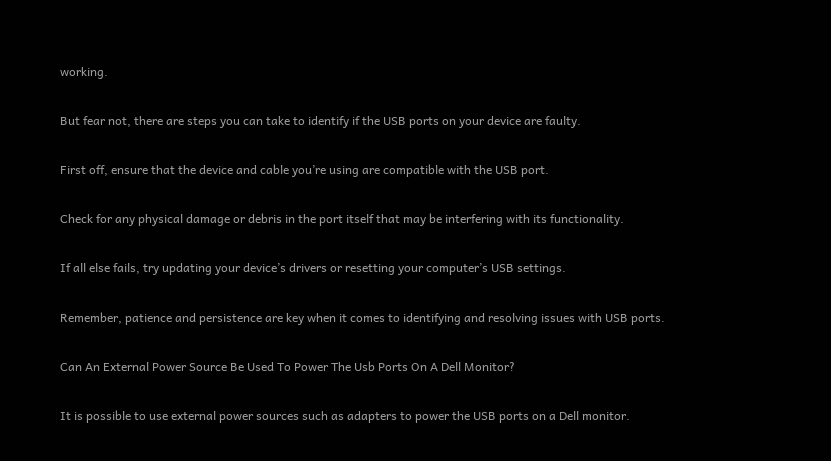working.

But fear not, there are steps you can take to identify if the USB ports on your device are faulty.

First off, ensure that the device and cable you’re using are compatible with the USB port.

Check for any physical damage or debris in the port itself that may be interfering with its functionality.

If all else fails, try updating your device’s drivers or resetting your computer’s USB settings.

Remember, patience and persistence are key when it comes to identifying and resolving issues with USB ports.

Can An External Power Source Be Used To Power The Usb Ports On A Dell Monitor?

It is possible to use external power sources such as adapters to power the USB ports on a Dell monitor.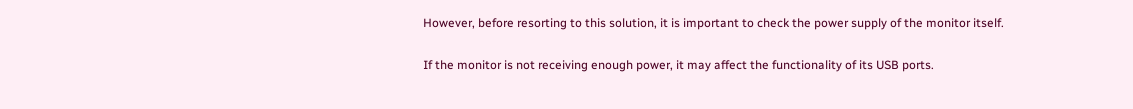However, before resorting to this solution, it is important to check the power supply of the monitor itself.

If the monitor is not receiving enough power, it may affect the functionality of its USB ports.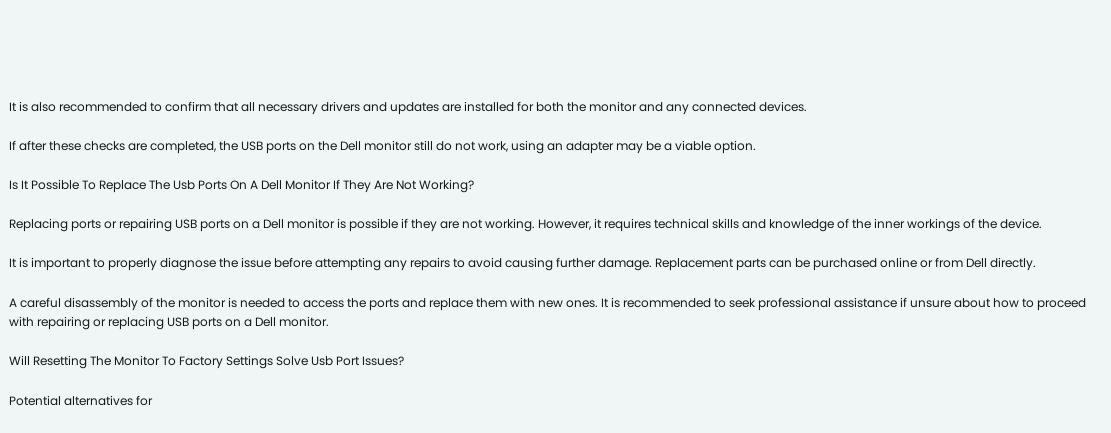It is also recommended to confirm that all necessary drivers and updates are installed for both the monitor and any connected devices.

If after these checks are completed, the USB ports on the Dell monitor still do not work, using an adapter may be a viable option.

Is It Possible To Replace The Usb Ports On A Dell Monitor If They Are Not Working?

Replacing ports or repairing USB ports on a Dell monitor is possible if they are not working. However, it requires technical skills and knowledge of the inner workings of the device.

It is important to properly diagnose the issue before attempting any repairs to avoid causing further damage. Replacement parts can be purchased online or from Dell directly.

A careful disassembly of the monitor is needed to access the ports and replace them with new ones. It is recommended to seek professional assistance if unsure about how to proceed with repairing or replacing USB ports on a Dell monitor.

Will Resetting The Monitor To Factory Settings Solve Usb Port Issues?

Potential alternatives for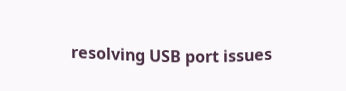resolving USB port issues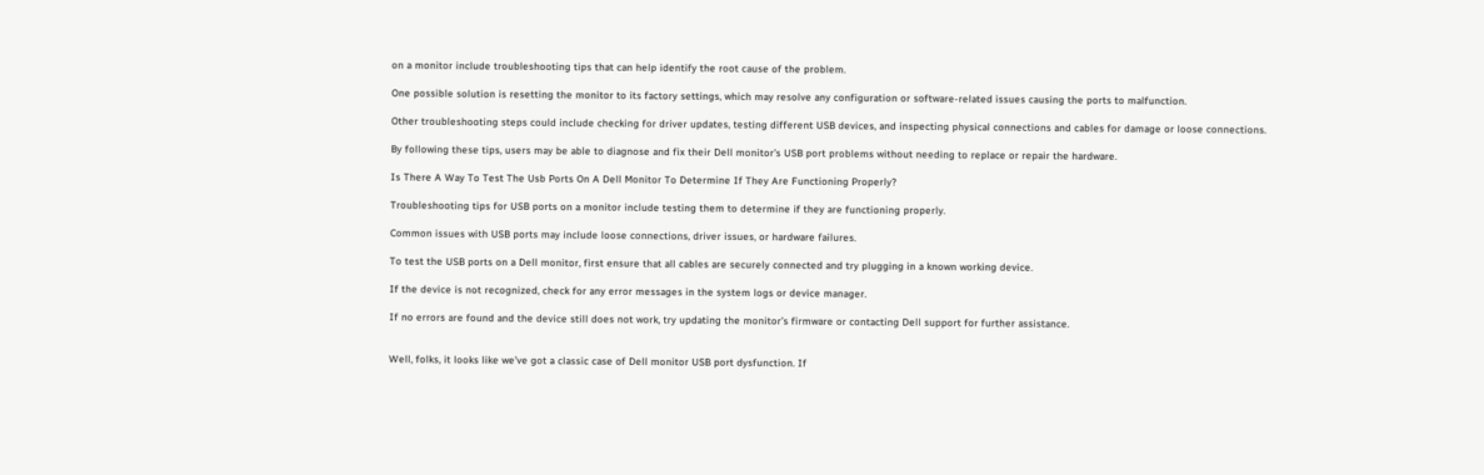on a monitor include troubleshooting tips that can help identify the root cause of the problem.

One possible solution is resetting the monitor to its factory settings, which may resolve any configuration or software-related issues causing the ports to malfunction.

Other troubleshooting steps could include checking for driver updates, testing different USB devices, and inspecting physical connections and cables for damage or loose connections.

By following these tips, users may be able to diagnose and fix their Dell monitor’s USB port problems without needing to replace or repair the hardware.

Is There A Way To Test The Usb Ports On A Dell Monitor To Determine If They Are Functioning Properly?

Troubleshooting tips for USB ports on a monitor include testing them to determine if they are functioning properly.

Common issues with USB ports may include loose connections, driver issues, or hardware failures.

To test the USB ports on a Dell monitor, first ensure that all cables are securely connected and try plugging in a known working device.

If the device is not recognized, check for any error messages in the system logs or device manager.

If no errors are found and the device still does not work, try updating the monitor’s firmware or contacting Dell support for further assistance.


Well, folks, it looks like we’ve got a classic case of Dell monitor USB port dysfunction. If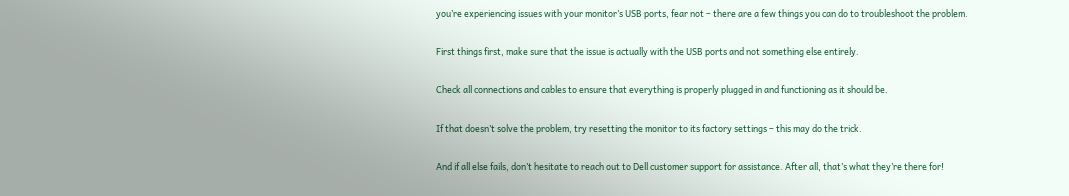you’re experiencing issues with your monitor’s USB ports, fear not – there are a few things you can do to troubleshoot the problem.

First things first, make sure that the issue is actually with the USB ports and not something else entirely.

Check all connections and cables to ensure that everything is properly plugged in and functioning as it should be.

If that doesn’t solve the problem, try resetting the monitor to its factory settings – this may do the trick.

And if all else fails, don’t hesitate to reach out to Dell customer support for assistance. After all, that’s what they’re there for!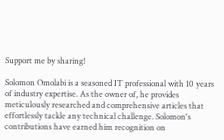Support me by sharing!

Solomon Omolabi is a seasoned IT professional with 10 years of industry expertise. As the owner of, he provides meticulously researched and comprehensive articles that effortlessly tackle any technical challenge. Solomon's contributions have earned him recognition on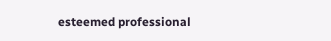esteemed professional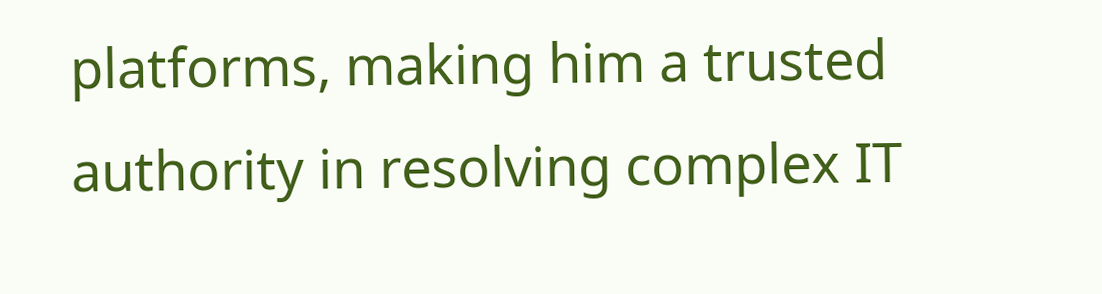platforms, making him a trusted authority in resolving complex IT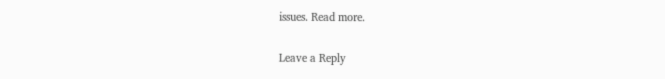issues. Read more.

Leave a Reply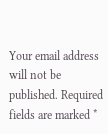Your email address will not be published. Required fields are marked *